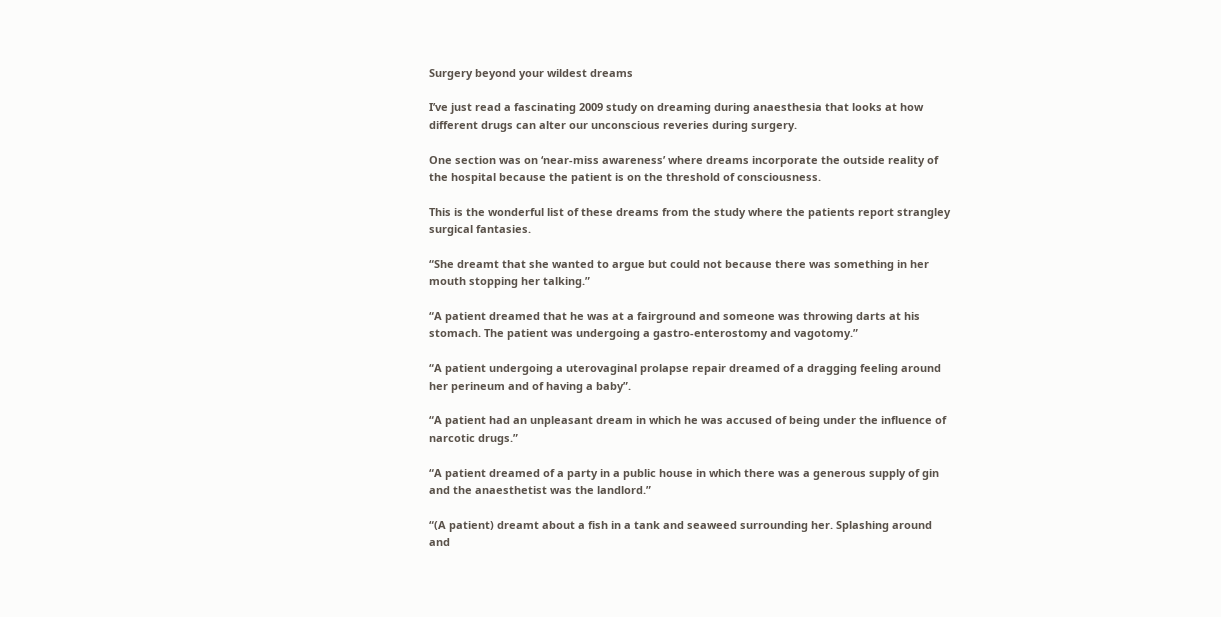Surgery beyond your wildest dreams

I’ve just read a fascinating 2009 study on dreaming during anaesthesia that looks at how different drugs can alter our unconscious reveries during surgery.

One section was on ‘near-miss awareness’ where dreams incorporate the outside reality of the hospital because the patient is on the threshold of consciousness.

This is the wonderful list of these dreams from the study where the patients report strangley surgical fantasies.

“She dreamt that she wanted to argue but could not because there was something in her mouth stopping her talking.”

“A patient dreamed that he was at a fairground and someone was throwing darts at his stomach. The patient was undergoing a gastro-enterostomy and vagotomy.”

“A patient undergoing a uterovaginal prolapse repair dreamed of a dragging feeling around her perineum and of having a baby”.

“A patient had an unpleasant dream in which he was accused of being under the influence of narcotic drugs.”

“A patient dreamed of a party in a public house in which there was a generous supply of gin and the anaesthetist was the landlord.”

“(A patient) dreamt about a fish in a tank and seaweed surrounding her. Splashing around and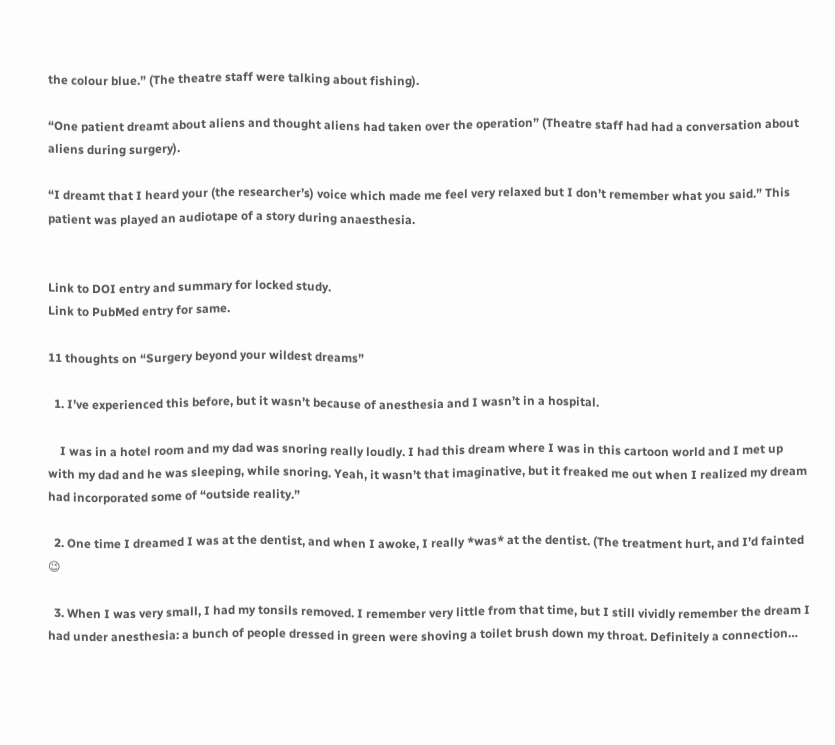the colour blue.” (The theatre staff were talking about fishing).

“One patient dreamt about aliens and thought aliens had taken over the operation” (Theatre staff had had a conversation about aliens during surgery).

“I dreamt that I heard your (the researcher’s) voice which made me feel very relaxed but I don’t remember what you said.” This patient was played an audiotape of a story during anaesthesia.


Link to DOI entry and summary for locked study.
Link to PubMed entry for same.

11 thoughts on “Surgery beyond your wildest dreams”

  1. I’ve experienced this before, but it wasn’t because of anesthesia and I wasn’t in a hospital.

    I was in a hotel room and my dad was snoring really loudly. I had this dream where I was in this cartoon world and I met up with my dad and he was sleeping, while snoring. Yeah, it wasn’t that imaginative, but it freaked me out when I realized my dream had incorporated some of “outside reality.”

  2. One time I dreamed I was at the dentist, and when I awoke, I really *was* at the dentist. (The treatment hurt, and I’d fainted 😉

  3. When I was very small, I had my tonsils removed. I remember very little from that time, but I still vividly remember the dream I had under anesthesia: a bunch of people dressed in green were shoving a toilet brush down my throat. Definitely a connection…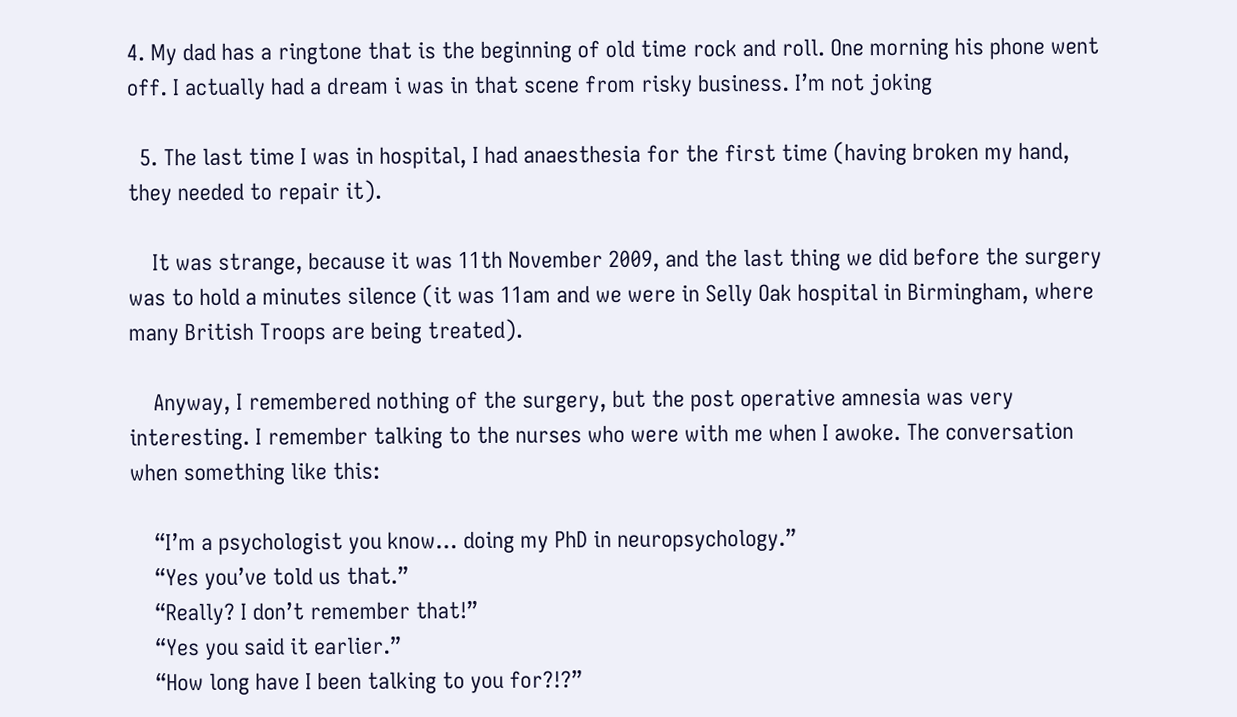4. My dad has a ringtone that is the beginning of old time rock and roll. One morning his phone went off. I actually had a dream i was in that scene from risky business. I’m not joking

  5. The last time I was in hospital, I had anaesthesia for the first time (having broken my hand, they needed to repair it).

    It was strange, because it was 11th November 2009, and the last thing we did before the surgery was to hold a minutes silence (it was 11am and we were in Selly Oak hospital in Birmingham, where many British Troops are being treated).

    Anyway, I remembered nothing of the surgery, but the post operative amnesia was very interesting. I remember talking to the nurses who were with me when I awoke. The conversation when something like this:

    “I’m a psychologist you know… doing my PhD in neuropsychology.”
    “Yes you’ve told us that.”
    “Really? I don’t remember that!”
    “Yes you said it earlier.”
    “How long have I been talking to you for?!?”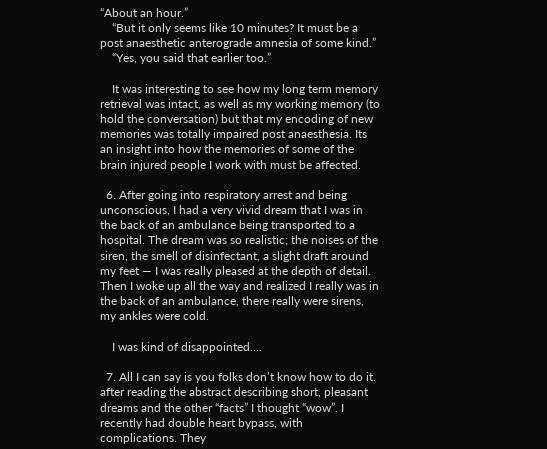“About an hour.”
    “But it only seems like 10 minutes? It must be a post anaesthetic anterograde amnesia of some kind.”
    “Yes, you said that earlier too.”

    It was interesting to see how my long term memory retrieval was intact, as well as my working memory (to hold the conversation) but that my encoding of new memories was totally impaired post anaesthesia. Its an insight into how the memories of some of the brain injured people I work with must be affected.

  6. After going into respiratory arrest and being unconscious, I had a very vivid dream that I was in the back of an ambulance being transported to a hospital. The dream was so realistic; the noises of the siren, the smell of disinfectant, a slight draft around my feet — I was really pleased at the depth of detail. Then I woke up all the way and realized I really was in the back of an ambulance, there really were sirens, my ankles were cold.

    I was kind of disappointed….

  7. All I can say is you folks don’t know how to do it. after reading the abstract describing short, pleasant dreams and the other “facts” I thought “wow”. I recently had double heart bypass, with complications. They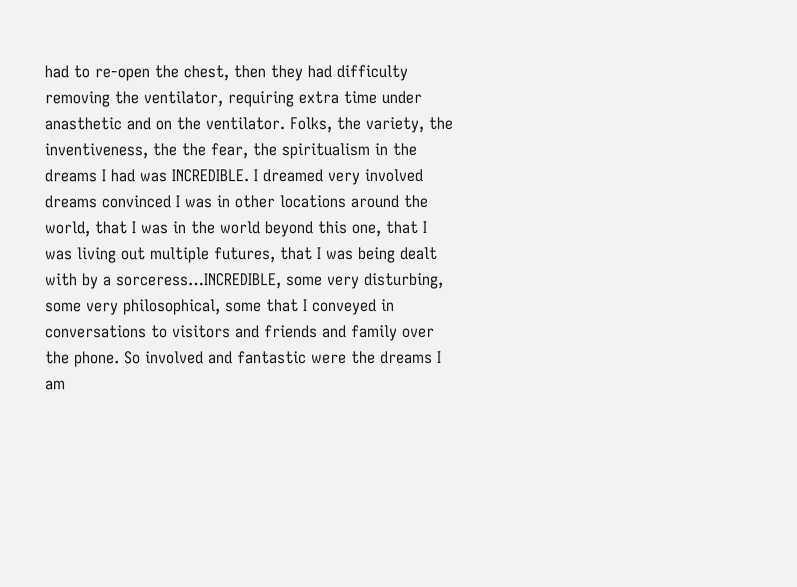had to re-open the chest, then they had difficulty removing the ventilator, requiring extra time under anasthetic and on the ventilator. Folks, the variety, the inventiveness, the the fear, the spiritualism in the dreams I had was INCREDIBLE. I dreamed very involved dreams convinced I was in other locations around the world, that I was in the world beyond this one, that I was living out multiple futures, that I was being dealt with by a sorceress…INCREDIBLE, some very disturbing, some very philosophical, some that I conveyed in conversations to visitors and friends and family over the phone. So involved and fantastic were the dreams I am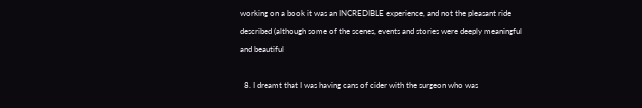working on a book it was an INCREDIBLE experience, and not the pleasant ride described (although some of the scenes, events and stories were deeply meaningful and beautiful

  8. I dreamt that I was having cans of cider with the surgeon who was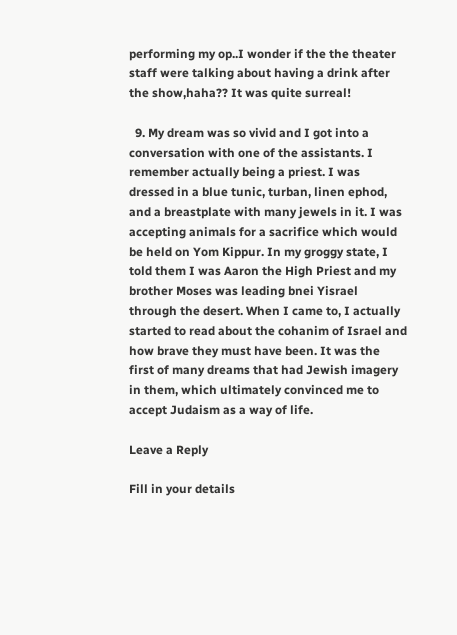performing my op..I wonder if the the theater staff were talking about having a drink after the show,haha?? It was quite surreal!

  9. My dream was so vivid and I got into a conversation with one of the assistants. I remember actually being a priest. I was dressed in a blue tunic, turban, linen ephod, and a breastplate with many jewels in it. I was accepting animals for a sacrifice which would be held on Yom Kippur. In my groggy state, I told them I was Aaron the High Priest and my brother Moses was leading bnei Yisrael through the desert. When I came to, I actually started to read about the cohanim of Israel and how brave they must have been. It was the first of many dreams that had Jewish imagery in them, which ultimately convinced me to accept Judaism as a way of life.

Leave a Reply

Fill in your details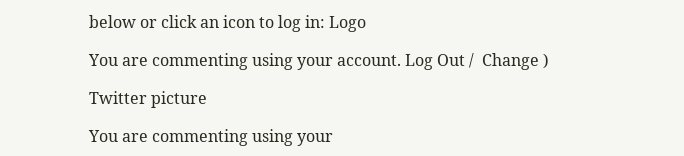below or click an icon to log in: Logo

You are commenting using your account. Log Out /  Change )

Twitter picture

You are commenting using your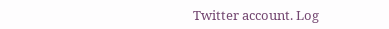Twitter account. Log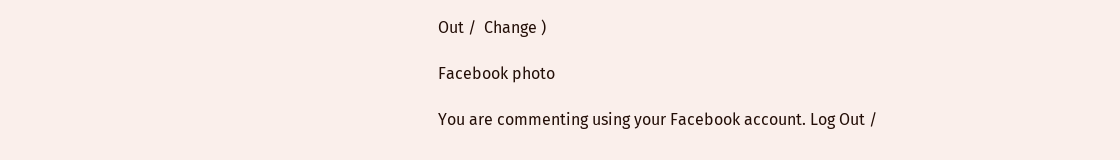Out /  Change )

Facebook photo

You are commenting using your Facebook account. Log Out /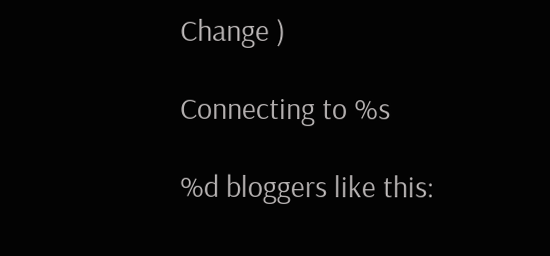Change )

Connecting to %s

%d bloggers like this: